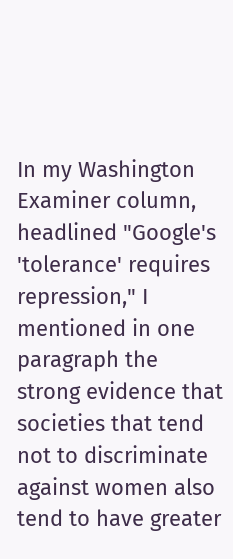In my Washington Examiner column, headlined "Google's 'tolerance' requires repression," I mentioned in one paragraph the strong evidence that societies that tend not to discriminate against women also tend to have greater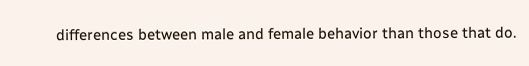differences between male and female behavior than those that do.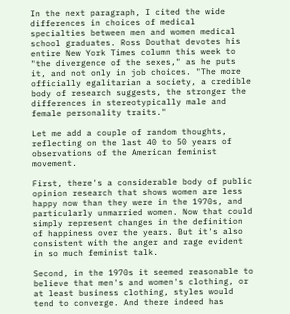In the next paragraph, I cited the wide differences in choices of medical specialties between men and women medical school graduates. Ross Douthat devotes his entire New York Times column this week to "the divergence of the sexes," as he puts it, and not only in job choices. "The more officially egalitarian a society, a credible body of research suggests, the stronger the differences in stereotypically male and female personality traits."

Let me add a couple of random thoughts, reflecting on the last 40 to 50 years of observations of the American feminist movement.

First, there's a considerable body of public opinion research that shows women are less happy now than they were in the 1970s, and particularly unmarried women. Now that could simply represent changes in the definition of happiness over the years. But it's also consistent with the anger and rage evident in so much feminist talk.

Second, in the 1970s it seemed reasonable to believe that men's and women's clothing, or at least business clothing, styles would tend to converge. And there indeed has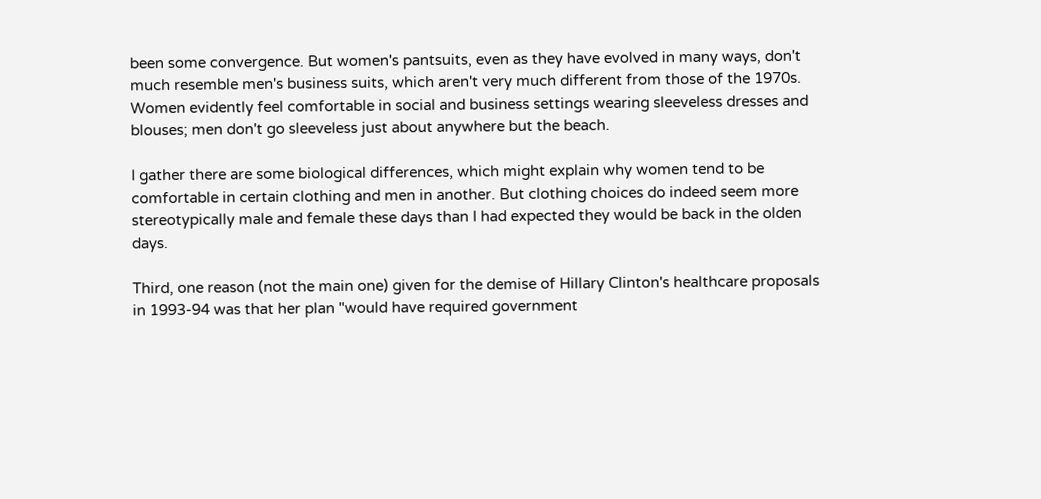been some convergence. But women's pantsuits, even as they have evolved in many ways, don't much resemble men's business suits, which aren't very much different from those of the 1970s. Women evidently feel comfortable in social and business settings wearing sleeveless dresses and blouses; men don't go sleeveless just about anywhere but the beach.

I gather there are some biological differences, which might explain why women tend to be comfortable in certain clothing and men in another. But clothing choices do indeed seem more stereotypically male and female these days than I had expected they would be back in the olden days.

Third, one reason (not the main one) given for the demise of Hillary Clinton's healthcare proposals in 1993-94 was that her plan "would have required government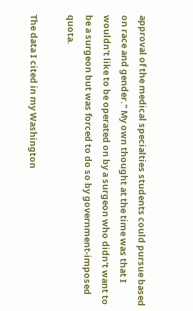approval of the medical specialties students could pursue based on race and gender." My own thought at the time was that I wouldn't like to be operated on by a surgeon who didn't want to be a surgeon but was forced to do so by government-imposed quota.

The data I cited in my Washington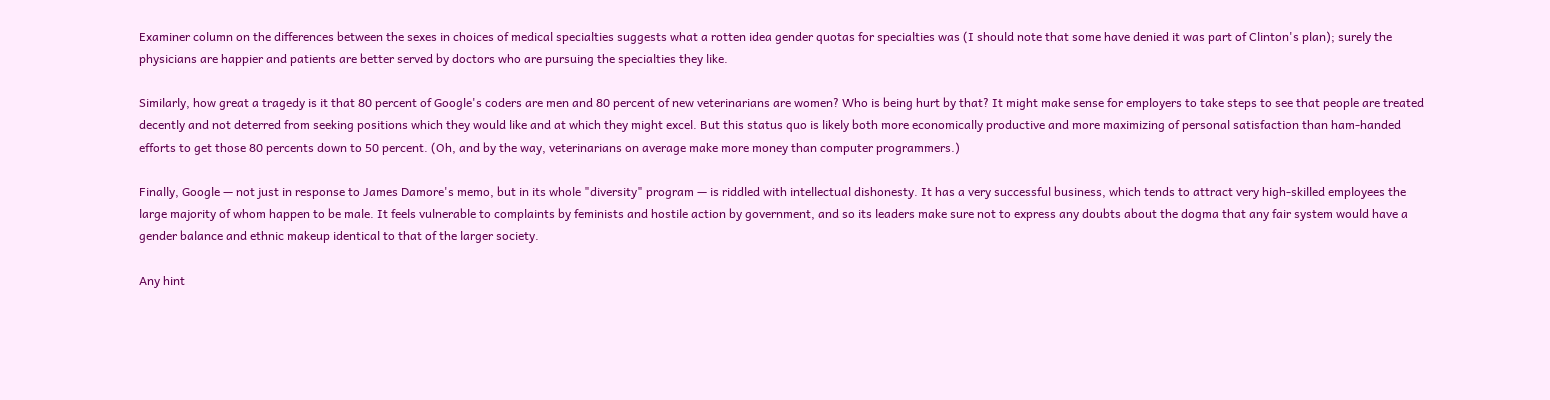Examiner column on the differences between the sexes in choices of medical specialties suggests what a rotten idea gender quotas for specialties was (I should note that some have denied it was part of Clinton's plan); surely the physicians are happier and patients are better served by doctors who are pursuing the specialties they like.

Similarly, how great a tragedy is it that 80 percent of Google's coders are men and 80 percent of new veterinarians are women? Who is being hurt by that? It might make sense for employers to take steps to see that people are treated decently and not deterred from seeking positions which they would like and at which they might excel. But this status quo is likely both more economically productive and more maximizing of personal satisfaction than ham-handed efforts to get those 80 percents down to 50 percent. (Oh, and by the way, veterinarians on average make more money than computer programmers.)

Finally, Google — not just in response to James Damore's memo, but in its whole "diversity" program — is riddled with intellectual dishonesty. It has a very successful business, which tends to attract very high-skilled employees the large majority of whom happen to be male. It feels vulnerable to complaints by feminists and hostile action by government, and so its leaders make sure not to express any doubts about the dogma that any fair system would have a gender balance and ethnic makeup identical to that of the larger society.

Any hint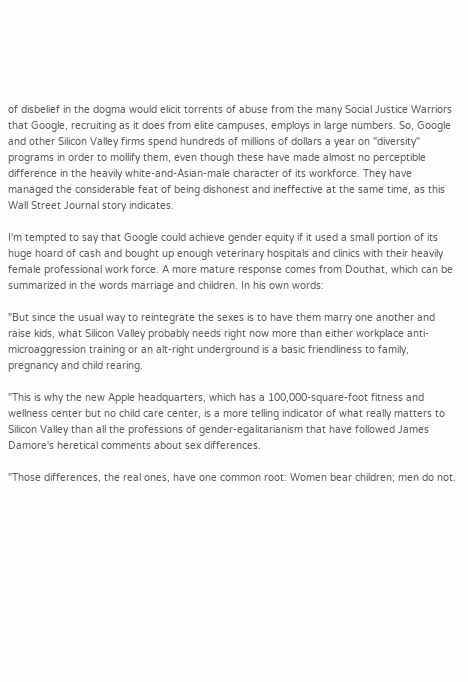of disbelief in the dogma would elicit torrents of abuse from the many Social Justice Warriors that Google, recruiting as it does from elite campuses, employs in large numbers. So, Google and other Silicon Valley firms spend hundreds of millions of dollars a year on "diversity" programs in order to mollify them, even though these have made almost no perceptible difference in the heavily white-and-Asian-male character of its workforce. They have managed the considerable feat of being dishonest and ineffective at the same time, as this Wall Street Journal story indicates.

I'm tempted to say that Google could achieve gender equity if it used a small portion of its huge hoard of cash and bought up enough veterinary hospitals and clinics with their heavily female professional work force. A more mature response comes from Douthat, which can be summarized in the words marriage and children. In his own words:

"But since the usual way to reintegrate the sexes is to have them marry one another and raise kids, what Silicon Valley probably needs right now more than either workplace anti-microaggression training or an alt-right underground is a basic friendliness to family, pregnancy and child rearing.

"This is why the new Apple headquarters, which has a 100,000-square-foot fitness and wellness center but no child care center, is a more telling indicator of what really matters to Silicon Valley than all the professions of gender-egalitarianism that have followed James Damore's heretical comments about sex differences.

"Those differences, the real ones, have one common root: Women bear children; men do not.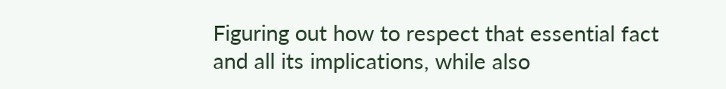Figuring out how to respect that essential fact and all its implications, while also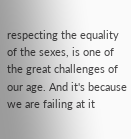respecting the equality of the sexes, is one of the great challenges of our age. And it's because we are failing at it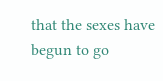that the sexes have begun to go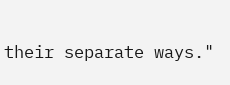their separate ways."